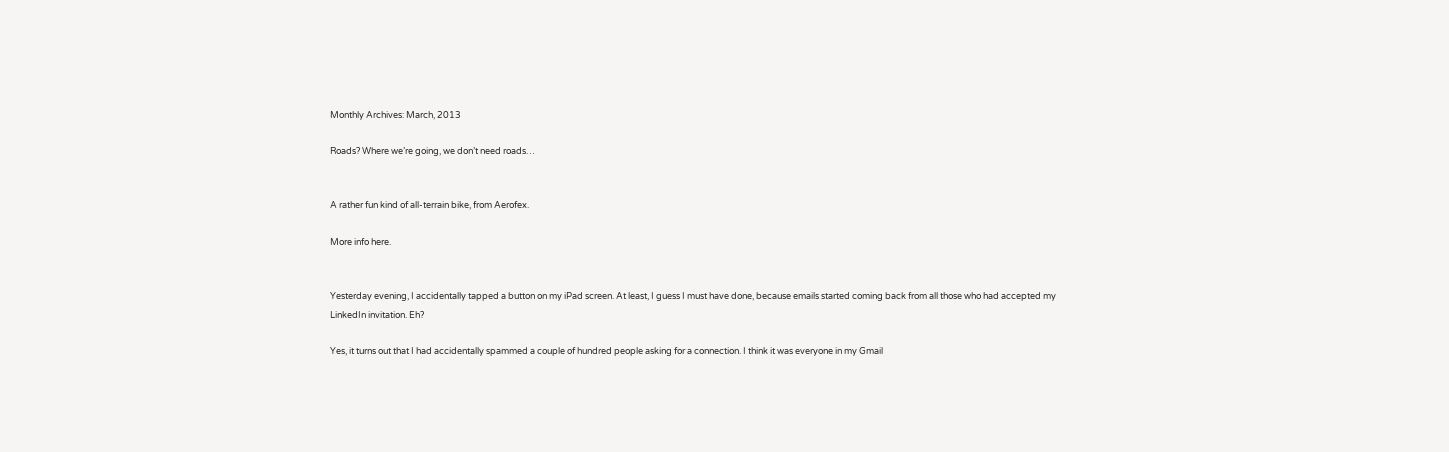Monthly Archives: March, 2013

Roads? Where we’re going, we don’t need roads…


A rather fun kind of all-terrain bike, from Aerofex.

More info here.


Yesterday evening, I accidentally tapped a button on my iPad screen. At least, I guess I must have done, because emails started coming back from all those who had accepted my LinkedIn invitation. Eh?

Yes, it turns out that I had accidentally spammed a couple of hundred people asking for a connection. I think it was everyone in my Gmail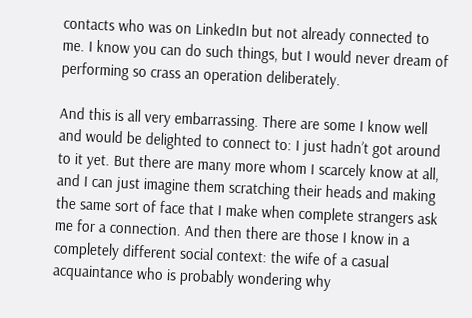contacts who was on LinkedIn but not already connected to me. I know you can do such things, but I would never dream of performing so crass an operation deliberately.

And this is all very embarrassing. There are some I know well and would be delighted to connect to: I just hadn’t got around to it yet. But there are many more whom I scarcely know at all, and I can just imagine them scratching their heads and making the same sort of face that I make when complete strangers ask me for a connection. And then there are those I know in a completely different social context: the wife of a casual acquaintance who is probably wondering why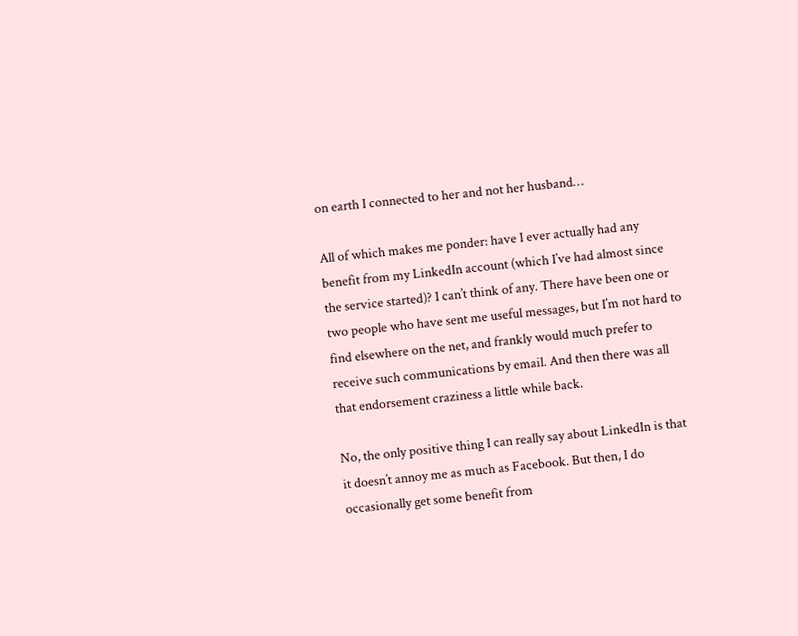on earth I connected to her and not her husband…

All of which makes me ponder: have I ever actually had any benefit from my LinkedIn account (which I’ve had almost since the service started)? I can’t think of any. There have been one or two people who have sent me useful messages, but I’m not hard to find elsewhere on the net, and frankly would much prefer to receive such communications by email. And then there was all that endorsement craziness a little while back.

No, the only positive thing I can really say about LinkedIn is that it doesn’t annoy me as much as Facebook. But then, I do occasionally get some benefit from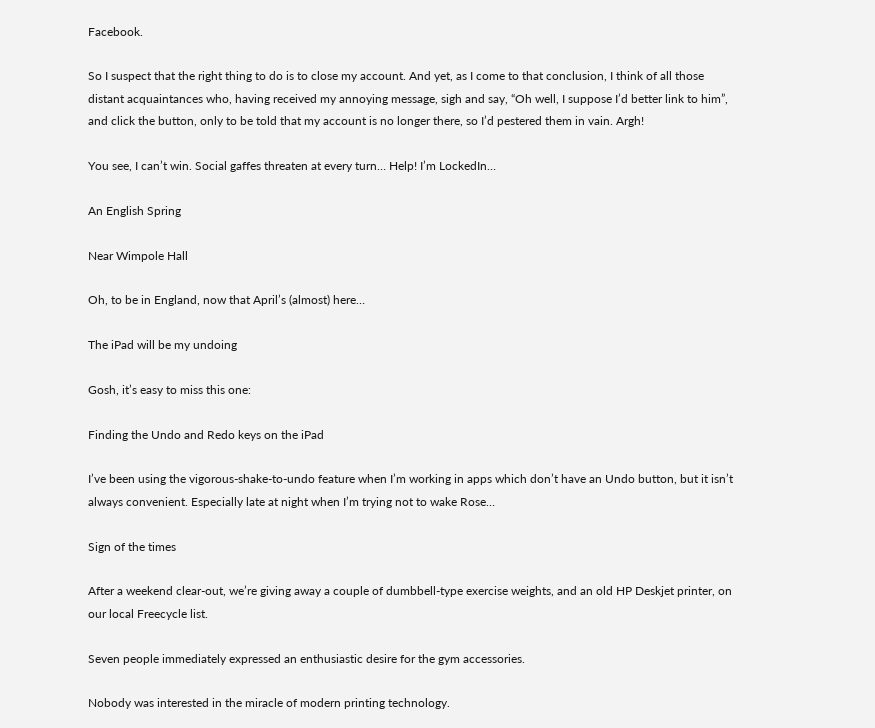Facebook.

So I suspect that the right thing to do is to close my account. And yet, as I come to that conclusion, I think of all those distant acquaintances who, having received my annoying message, sigh and say, “Oh well, I suppose I’d better link to him”, and click the button, only to be told that my account is no longer there, so I’d pestered them in vain. Argh!

You see, I can’t win. Social gaffes threaten at every turn… Help! I’m LockedIn…

An English Spring

Near Wimpole Hall

Oh, to be in England, now that April’s (almost) here…

The iPad will be my undoing

Gosh, it’s easy to miss this one:

Finding the Undo and Redo keys on the iPad

I’ve been using the vigorous-shake-to-undo feature when I’m working in apps which don’t have an Undo button, but it isn’t always convenient. Especially late at night when I’m trying not to wake Rose…

Sign of the times

After a weekend clear-out, we’re giving away a couple of dumbbell-type exercise weights, and an old HP Deskjet printer, on our local Freecycle list.

Seven people immediately expressed an enthusiastic desire for the gym accessories.

Nobody was interested in the miracle of modern printing technology.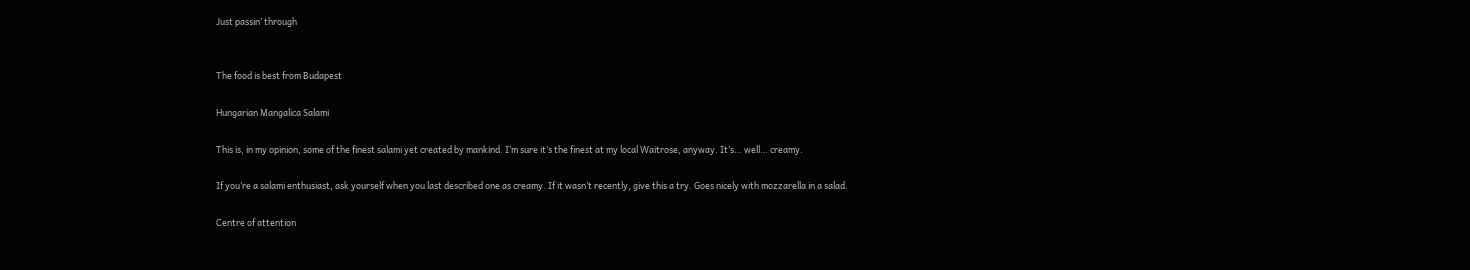Just passin’ through


The food is best from Budapest

Hungarian Mangalica Salami

This is, in my opinion, some of the finest salami yet created by mankind. I’m sure it’s the finest at my local Waitrose, anyway. It’s… well… creamy.

If you’re a salami enthusiast, ask yourself when you last described one as creamy. If it wasn’t recently, give this a try. Goes nicely with mozzarella in a salad.

Centre of attention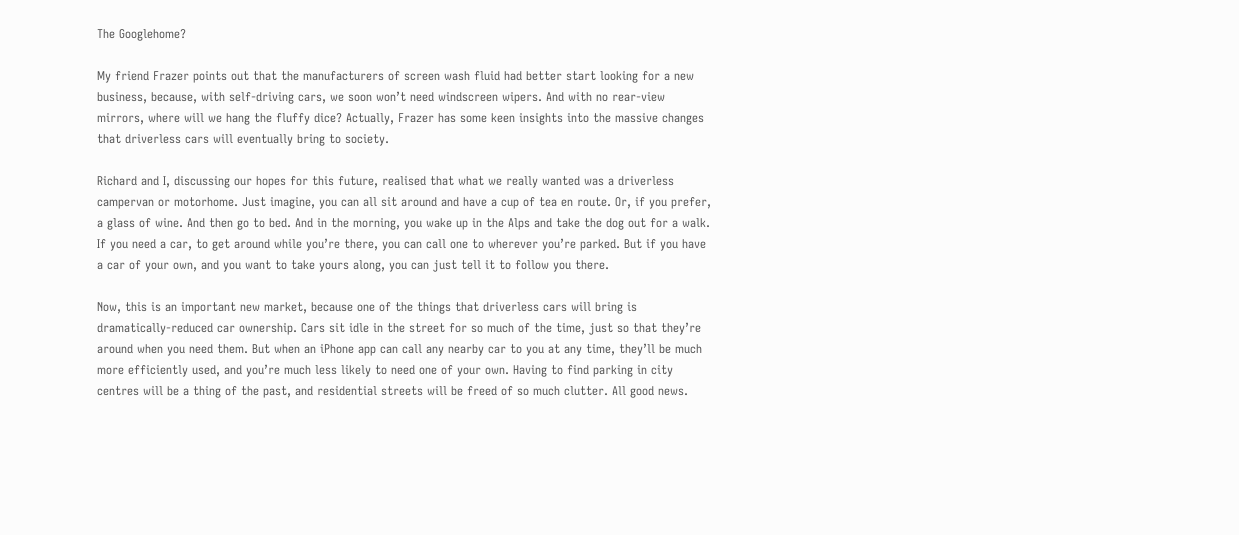The Googlehome?

My friend Frazer points out that the manufacturers of screen wash fluid had better start looking for a new business, because, with self-driving cars, we soon won’t need windscreen wipers. And with no rear-view mirrors, where will we hang the fluffy dice? Actually, Frazer has some keen insights into the massive changes that driverless cars will eventually bring to society.

Richard and I, discussing our hopes for this future, realised that what we really wanted was a driverless campervan or motorhome. Just imagine, you can all sit around and have a cup of tea en route. Or, if you prefer, a glass of wine. And then go to bed. And in the morning, you wake up in the Alps and take the dog out for a walk. If you need a car, to get around while you’re there, you can call one to wherever you’re parked. But if you have a car of your own, and you want to take yours along, you can just tell it to follow you there.

Now, this is an important new market, because one of the things that driverless cars will bring is dramatically-reduced car ownership. Cars sit idle in the street for so much of the time, just so that they’re around when you need them. But when an iPhone app can call any nearby car to you at any time, they’ll be much more efficiently used, and you’re much less likely to need one of your own. Having to find parking in city centres will be a thing of the past, and residential streets will be freed of so much clutter. All good news.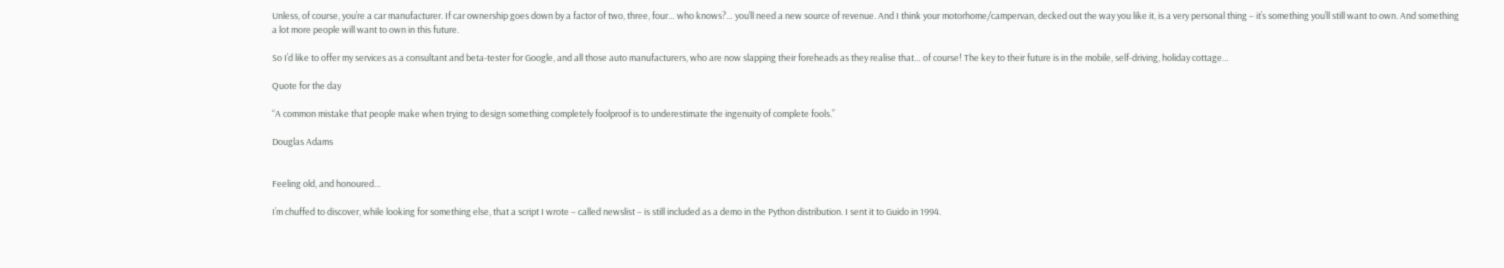Unless, of course, you’re a car manufacturer. If car ownership goes down by a factor of two, three, four… who knows?… you’ll need a new source of revenue. And I think your motorhome/campervan, decked out the way you like it, is a very personal thing – it’s something you’ll still want to own. And something a lot more people will want to own in this future.

So I’d like to offer my services as a consultant and beta-tester for Google, and all those auto manufacturers, who are now slapping their foreheads as they realise that… of course! The key to their future is in the mobile, self-driving, holiday cottage…

Quote for the day

“A common mistake that people make when trying to design something completely foolproof is to underestimate the ingenuity of complete fools.”

Douglas Adams


Feeling old, and honoured…

I’m chuffed to discover, while looking for something else, that a script I wrote – called newslist – is still included as a demo in the Python distribution. I sent it to Guido in 1994.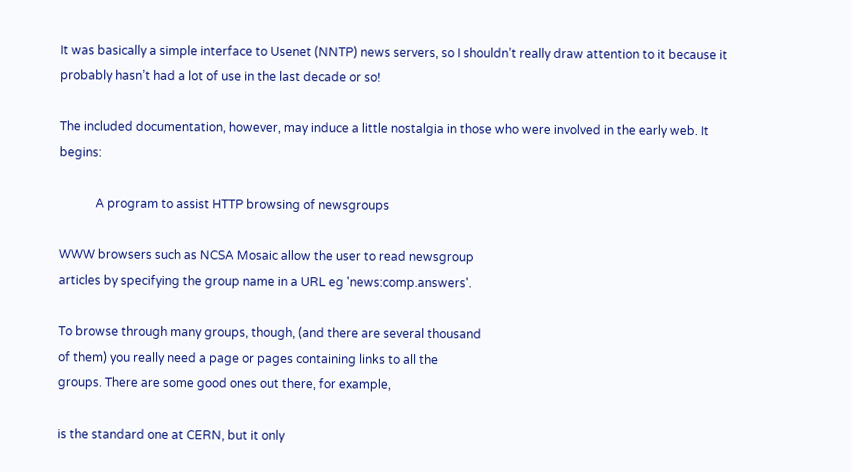It was basically a simple interface to Usenet (NNTP) news servers, so I shouldn’t really draw attention to it because it probably hasn’t had a lot of use in the last decade or so!

The included documentation, however, may induce a little nostalgia in those who were involved in the early web. It begins:

            A program to assist HTTP browsing of newsgroups

WWW browsers such as NCSA Mosaic allow the user to read newsgroup
articles by specifying the group name in a URL eg 'news:comp.answers'.

To browse through many groups, though, (and there are several thousand
of them) you really need a page or pages containing links to all the
groups. There are some good ones out there, for example,

is the standard one at CERN, but it only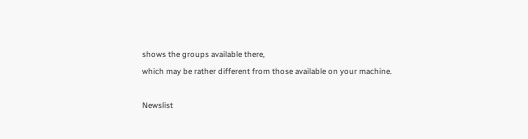shows the groups available there,
which may be rather different from those available on your machine.

Newslist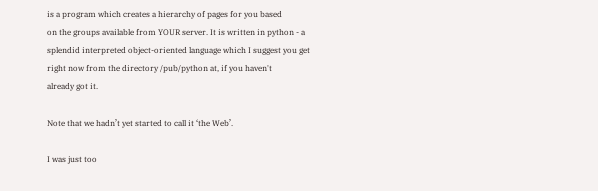is a program which creates a hierarchy of pages for you based
on the groups available from YOUR server. It is written in python - a
splendid interpreted object-oriented language which I suggest you get
right now from the directory /pub/python at, if you haven't
already got it.

Note that we hadn’t yet started to call it ‘the Web’.

I was just too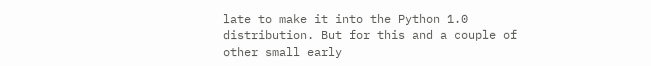late to make it into the Python 1.0 distribution. But for this and a couple of other small early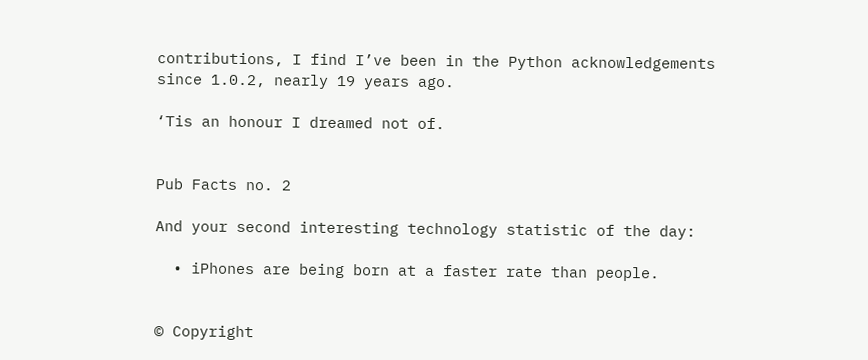contributions, I find I’ve been in the Python acknowledgements since 1.0.2, nearly 19 years ago.

‘Tis an honour I dreamed not of.


Pub Facts no. 2

And your second interesting technology statistic of the day:

  • iPhones are being born at a faster rate than people.


© Copyright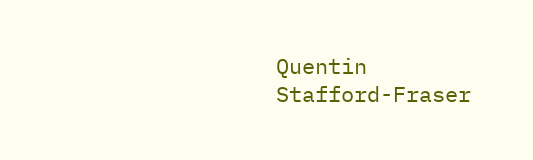Quentin Stafford-Fraser